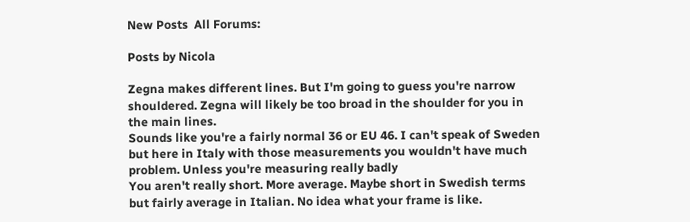New Posts  All Forums:

Posts by Nicola

Zegna makes different lines. But I'm going to guess you're narrow shouldered. Zegna will likely be too broad in the shoulder for you in the main lines.
Sounds like you're a fairly normal 36 or EU 46. I can't speak of Sweden but here in Italy with those measurements you wouldn't have much problem. Unless you're measuring really badly
You aren't really short. More average. Maybe short in Swedish terms but fairly average in Italian. No idea what your frame is like.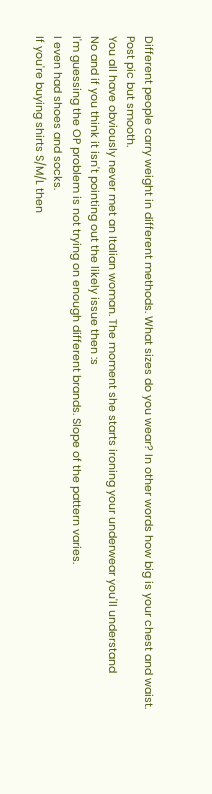Different people carry weight in different methods. What sizes do you wear? In other words how big is your chest and waist.
Post pic but smooth.
You all have obviously never met an Italian woman. The moment she starts ironing your underwear you'll understand
No and if you think it isn't pointing out the likely issue then :s
I'm guessing the OP problem is not trying on enough different brands. Slope of the pattern varies.
I even had shoes and socks.
If you're buying shirts S/M/L then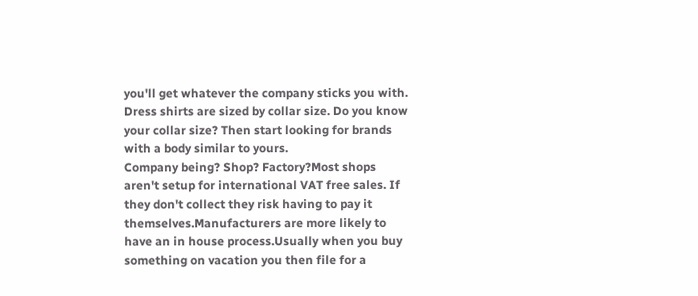you'll get whatever the company sticks you with. Dress shirts are sized by collar size. Do you know your collar size? Then start looking for brands with a body similar to yours.
Company being? Shop? Factory?Most shops aren't setup for international VAT free sales. If they don't collect they risk having to pay it themselves.Manufacturers are more likely to have an in house process.Usually when you buy something on vacation you then file for a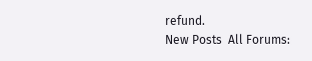refund.
New Posts  All Forums: